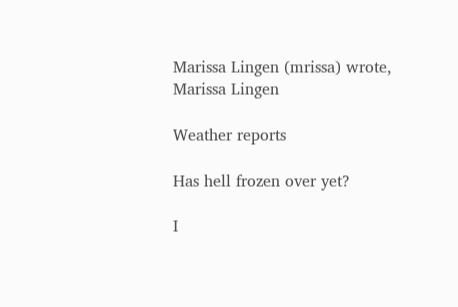Marissa Lingen (mrissa) wrote,
Marissa Lingen

Weather reports

Has hell frozen over yet?

I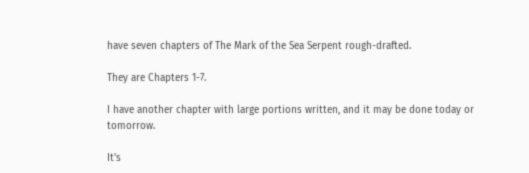have seven chapters of The Mark of the Sea Serpent rough-drafted.

They are Chapters 1-7.

I have another chapter with large portions written, and it may be done today or tomorrow.

It's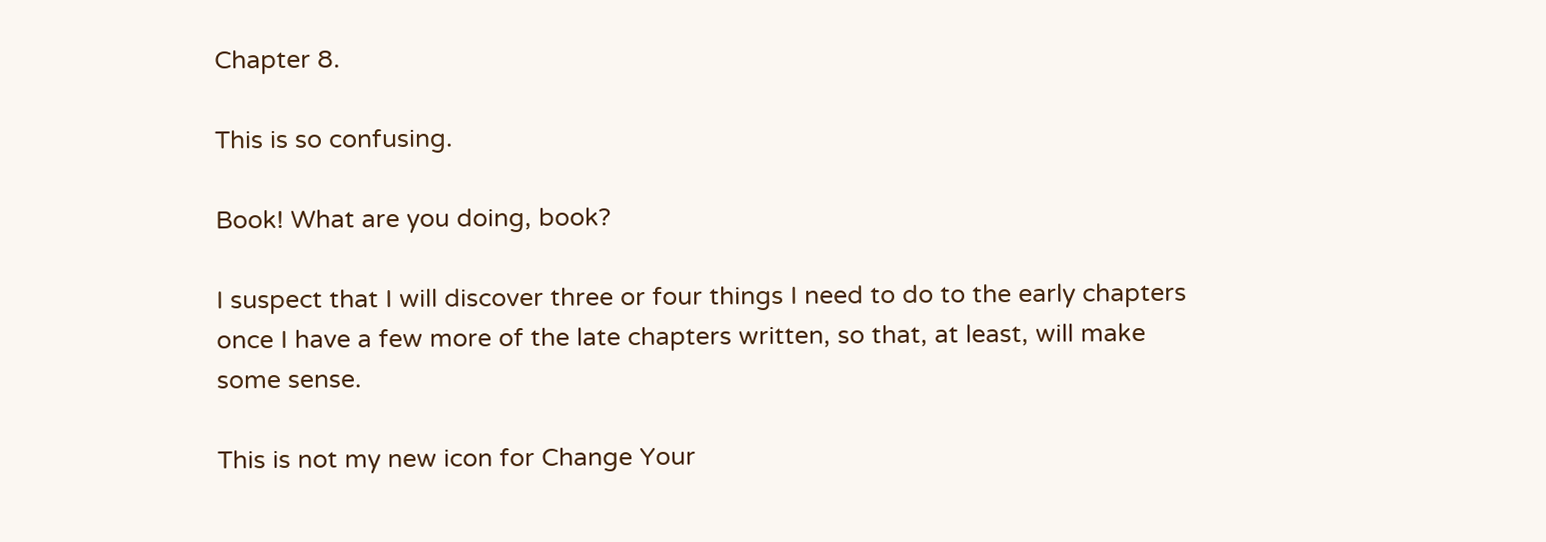Chapter 8.

This is so confusing.

Book! What are you doing, book?

I suspect that I will discover three or four things I need to do to the early chapters once I have a few more of the late chapters written, so that, at least, will make some sense.

This is not my new icon for Change Your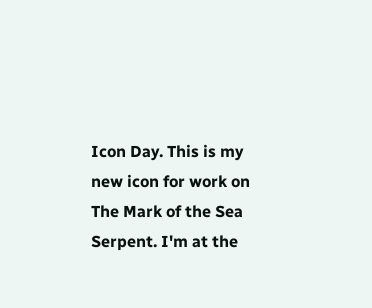Icon Day. This is my new icon for work on The Mark of the Sea Serpent. I'm at the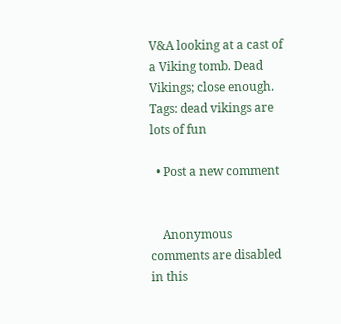V&A looking at a cast of a Viking tomb. Dead Vikings; close enough.
Tags: dead vikings are lots of fun

  • Post a new comment


    Anonymous comments are disabled in this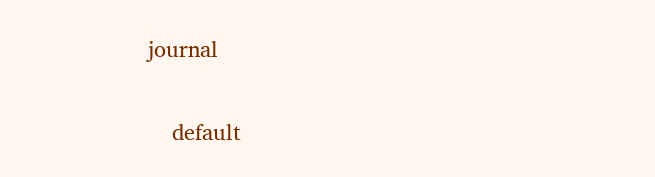journal

    default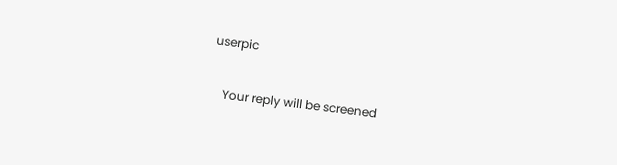userpic

    Your reply will be screened